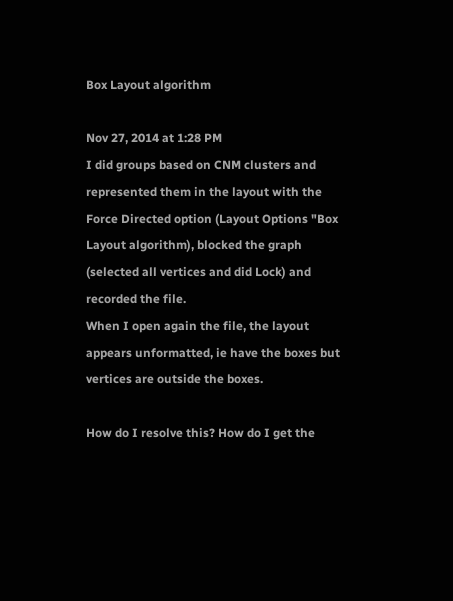Box Layout algorithm

Nov 27, 2014 at 1:28 PM
I did groups based on CNM clusters and represented them in the layout with the Force Directed option (Layout Options "Box Layout algorithm), blocked the graph (selected all vertices and did Lock) and recorded the file.
When I open again the file, the layout appears unformatted, ie have the boxes but vertices are outside the boxes.

How do I resolve this? How do I get the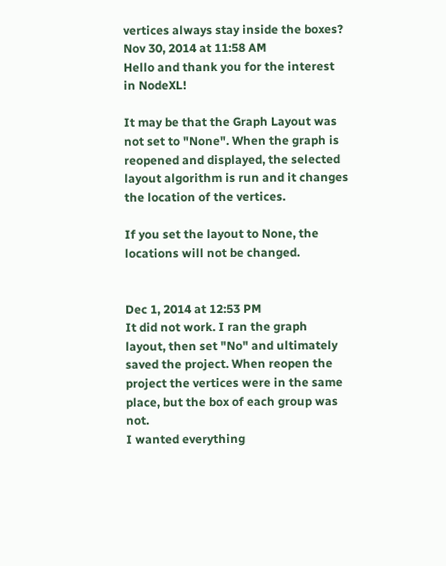vertices always stay inside the boxes?
Nov 30, 2014 at 11:58 AM
Hello and thank you for the interest in NodeXL!

It may be that the Graph Layout was not set to "None". When the graph is reopened and displayed, the selected layout algorithm is run and it changes the location of the vertices.

If you set the layout to None, the locations will not be changed.


Dec 1, 2014 at 12:53 PM
It did not work. I ran the graph layout, then set "No" and ultimately saved the project. When reopen the project the vertices were in the same place, but the box of each group was not.
I wanted everything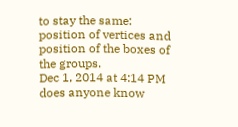to stay the same: position of vertices and position of the boxes of the groups.
Dec 1, 2014 at 4:14 PM
does anyone know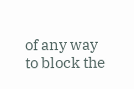of any way to block the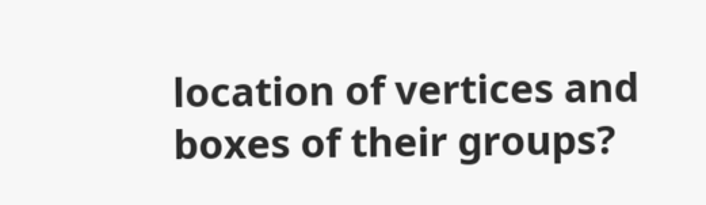location of vertices and boxes of their groups?